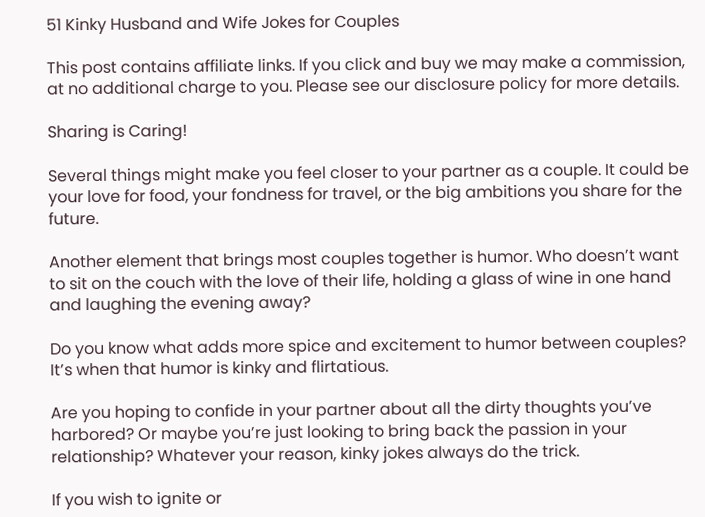51 Kinky Husband and Wife Jokes for Couples

This post contains affiliate links. If you click and buy we may make a commission, at no additional charge to you. Please see our disclosure policy for more details.

Sharing is Caring!

Several things might make you feel closer to your partner as a couple. It could be your love for food, your fondness for travel, or the big ambitions you share for the future.

Another element that brings most couples together is humor. Who doesn’t want to sit on the couch with the love of their life, holding a glass of wine in one hand and laughing the evening away?

Do you know what adds more spice and excitement to humor between couples? It’s when that humor is kinky and flirtatious.

Are you hoping to confide in your partner about all the dirty thoughts you’ve harbored? Or maybe you’re just looking to bring back the passion in your relationship? Whatever your reason, kinky jokes always do the trick.

If you wish to ignite or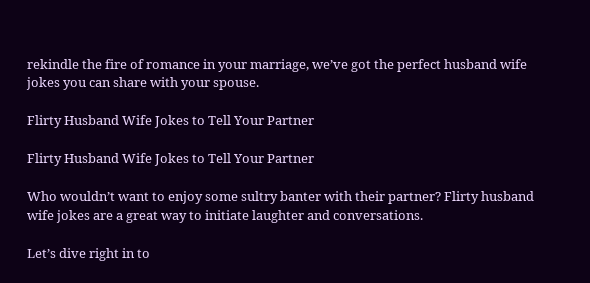rekindle the fire of romance in your marriage, we’ve got the perfect husband wife jokes you can share with your spouse.

Flirty Husband Wife Jokes to Tell Your Partner

Flirty Husband Wife Jokes to Tell Your Partner

Who wouldn’t want to enjoy some sultry banter with their partner? Flirty husband wife jokes are a great way to initiate laughter and conversations.

Let’s dive right in to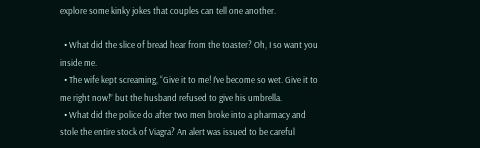explore some kinky jokes that couples can tell one another.

  • What did the slice of bread hear from the toaster? Oh, I so want you inside me.
  • The wife kept screaming, “Give it to me! I’ve become so wet. Give it to me right now!” but the husband refused to give his umbrella.
  • What did the police do after two men broke into a pharmacy and stole the entire stock of Viagra? An alert was issued to be careful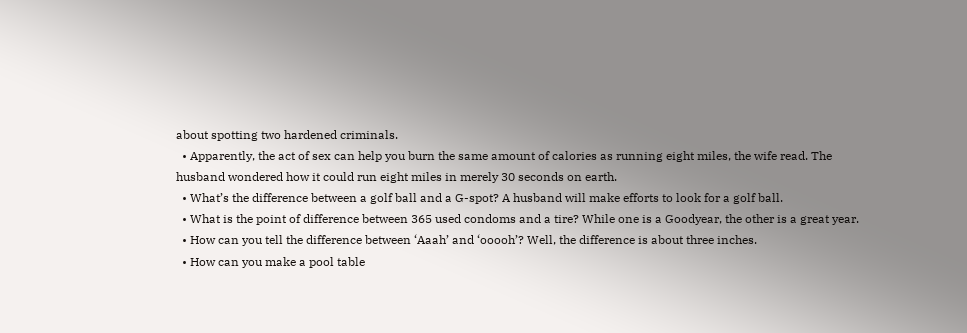about spotting two hardened criminals.
  • Apparently, the act of sex can help you burn the same amount of calories as running eight miles, the wife read. The husband wondered how it could run eight miles in merely 30 seconds on earth.
  • What’s the difference between a golf ball and a G-spot? A husband will make efforts to look for a golf ball.
  • What is the point of difference between 365 used condoms and a tire? While one is a Goodyear, the other is a great year.
  • How can you tell the difference between ‘Aaah’ and ‘ooooh’? Well, the difference is about three inches.
  • How can you make a pool table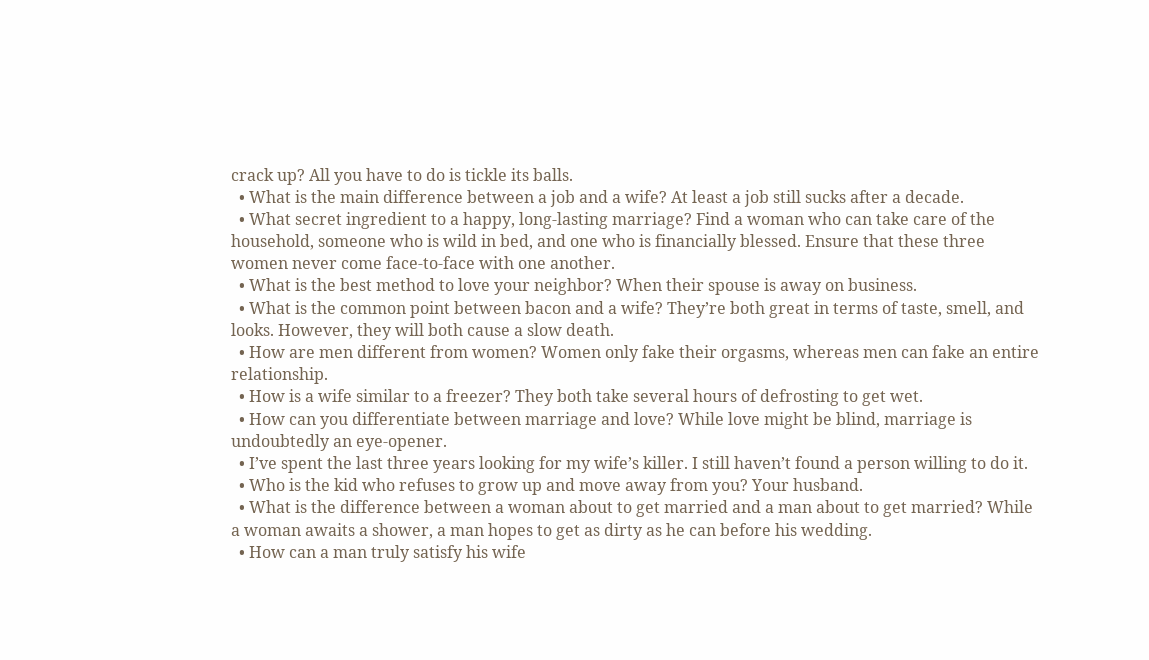crack up? All you have to do is tickle its balls.
  • What is the main difference between a job and a wife? At least a job still sucks after a decade.
  • What secret ingredient to a happy, long-lasting marriage? Find a woman who can take care of the household, someone who is wild in bed, and one who is financially blessed. Ensure that these three women never come face-to-face with one another.
  • What is the best method to love your neighbor? When their spouse is away on business.
  • What is the common point between bacon and a wife? They’re both great in terms of taste, smell, and looks. However, they will both cause a slow death.
  • How are men different from women? Women only fake their orgasms, whereas men can fake an entire relationship.
  • How is a wife similar to a freezer? They both take several hours of defrosting to get wet.
  • How can you differentiate between marriage and love? While love might be blind, marriage is undoubtedly an eye-opener.
  • I’ve spent the last three years looking for my wife’s killer. I still haven’t found a person willing to do it.
  • Who is the kid who refuses to grow up and move away from you? Your husband.
  • What is the difference between a woman about to get married and a man about to get married? While a woman awaits a shower, a man hopes to get as dirty as he can before his wedding.
  • How can a man truly satisfy his wife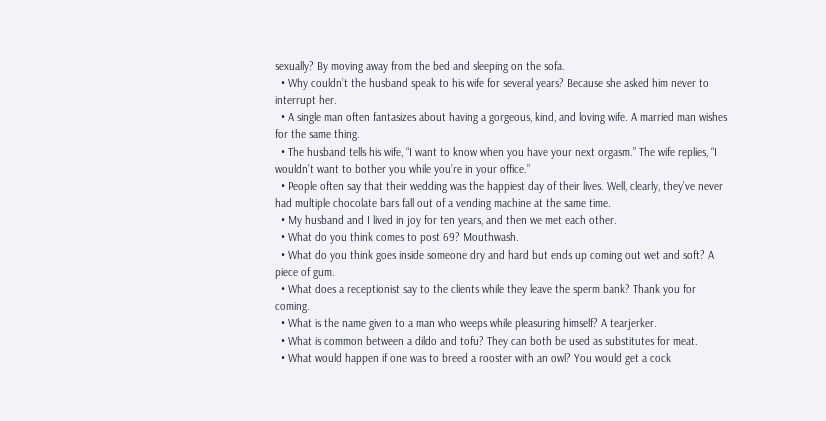sexually? By moving away from the bed and sleeping on the sofa.
  • Why couldn’t the husband speak to his wife for several years? Because she asked him never to interrupt her.
  • A single man often fantasizes about having a gorgeous, kind, and loving wife. A married man wishes for the same thing.
  • The husband tells his wife, “I want to know when you have your next orgasm.” The wife replies, “I wouldn’t want to bother you while you’re in your office.”
  • People often say that their wedding was the happiest day of their lives. Well, clearly, they’ve never had multiple chocolate bars fall out of a vending machine at the same time.
  • My husband and I lived in joy for ten years, and then we met each other.
  • What do you think comes to post 69? Mouthwash.
  • What do you think goes inside someone dry and hard but ends up coming out wet and soft? A piece of gum.
  • What does a receptionist say to the clients while they leave the sperm bank? Thank you for coming.
  • What is the name given to a man who weeps while pleasuring himself? A tearjerker.
  • What is common between a dildo and tofu? They can both be used as substitutes for meat.
  • What would happen if one was to breed a rooster with an owl? You would get a cock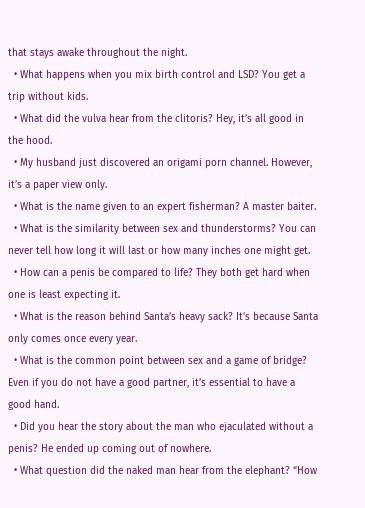that stays awake throughout the night.
  • What happens when you mix birth control and LSD? You get a trip without kids.
  • What did the vulva hear from the clitoris? Hey, it’s all good in the hood.
  • My husband just discovered an origami porn channel. However, it’s a paper view only.
  • What is the name given to an expert fisherman? A master baiter.
  • What is the similarity between sex and thunderstorms? You can never tell how long it will last or how many inches one might get.
  • How can a penis be compared to life? They both get hard when one is least expecting it.
  • What is the reason behind Santa’s heavy sack? It’s because Santa only comes once every year.
  • What is the common point between sex and a game of bridge? Even if you do not have a good partner, it’s essential to have a good hand.
  • Did you hear the story about the man who ejaculated without a penis? He ended up coming out of nowhere.
  • What question did the naked man hear from the elephant? “How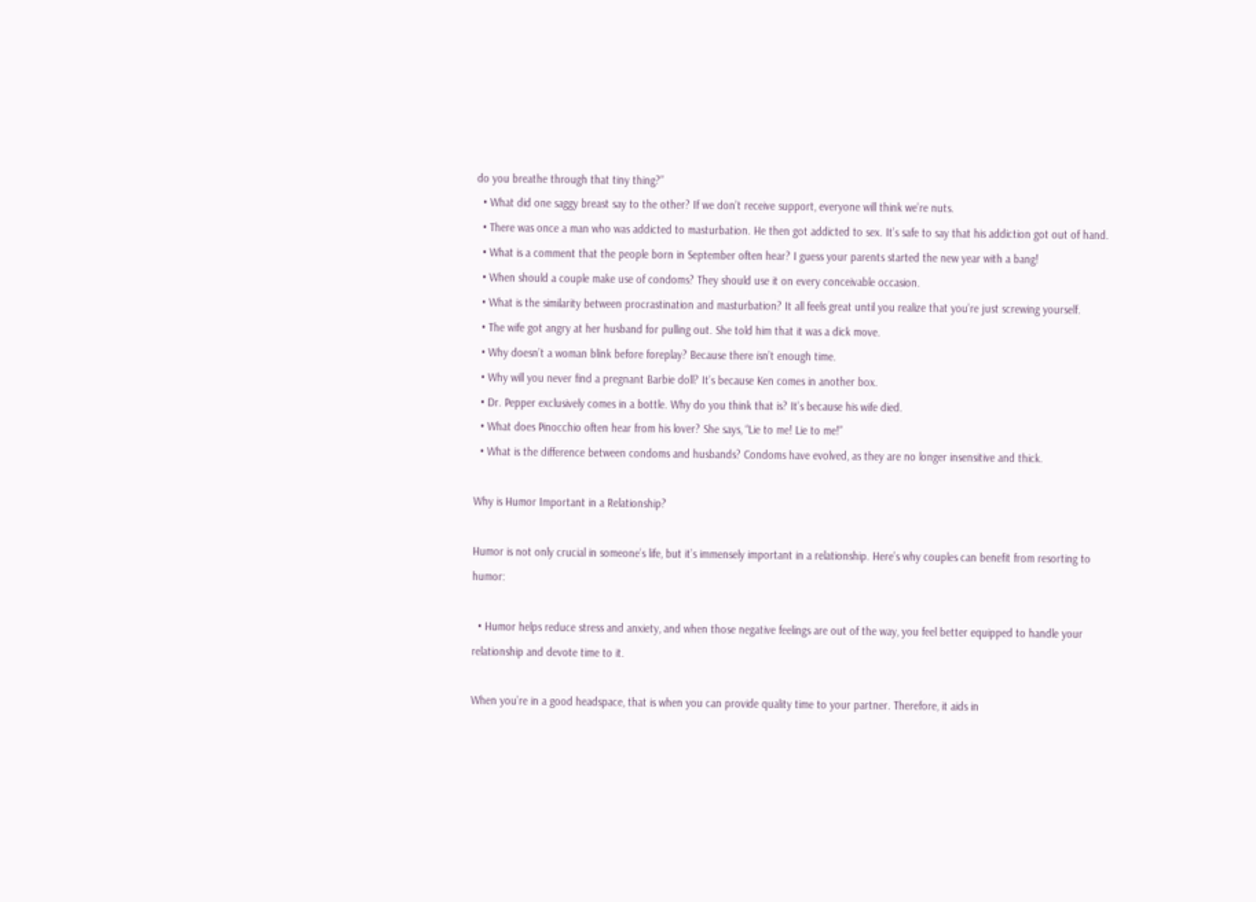do you breathe through that tiny thing?”
  • What did one saggy breast say to the other? If we don’t receive support, everyone will think we’re nuts.
  • There was once a man who was addicted to masturbation. He then got addicted to sex. It’s safe to say that his addiction got out of hand.
  • What is a comment that the people born in September often hear? I guess your parents started the new year with a bang!
  • When should a couple make use of condoms? They should use it on every conceivable occasion.
  • What is the similarity between procrastination and masturbation? It all feels great until you realize that you’re just screwing yourself.
  • The wife got angry at her husband for pulling out. She told him that it was a dick move.
  • Why doesn’t a woman blink before foreplay? Because there isn’t enough time.
  • Why will you never find a pregnant Barbie doll? It’s because Ken comes in another box.
  • Dr. Pepper exclusively comes in a bottle. Why do you think that is? It’s because his wife died.
  • What does Pinocchio often hear from his lover? She says, “Lie to me! Lie to me!”
  • What is the difference between condoms and husbands? Condoms have evolved, as they are no longer insensitive and thick.

Why is Humor Important in a Relationship?

Humor is not only crucial in someone’s life, but it’s immensely important in a relationship. Here’s why couples can benefit from resorting to humor:

  • Humor helps reduce stress and anxiety, and when those negative feelings are out of the way, you feel better equipped to handle your relationship and devote time to it.

When you’re in a good headspace, that is when you can provide quality time to your partner. Therefore, it aids in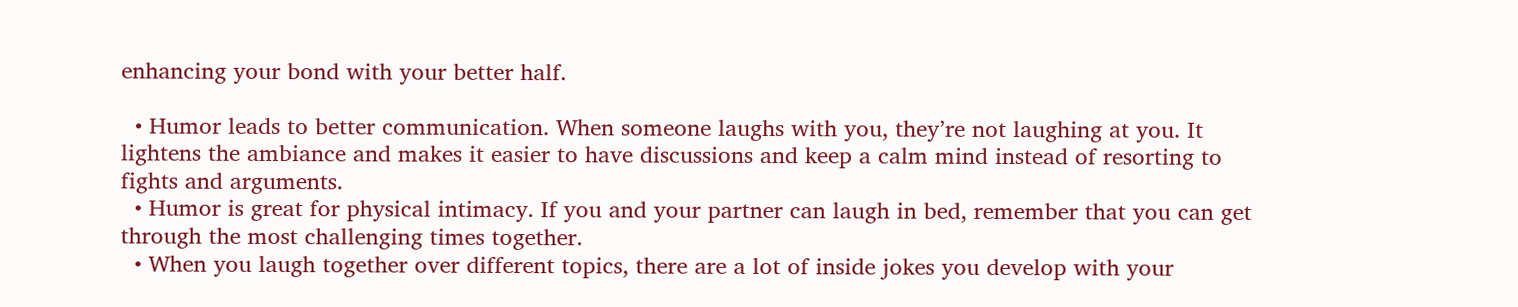enhancing your bond with your better half.

  • Humor leads to better communication. When someone laughs with you, they’re not laughing at you. It lightens the ambiance and makes it easier to have discussions and keep a calm mind instead of resorting to fights and arguments.
  • Humor is great for physical intimacy. If you and your partner can laugh in bed, remember that you can get through the most challenging times together.
  • When you laugh together over different topics, there are a lot of inside jokes you develop with your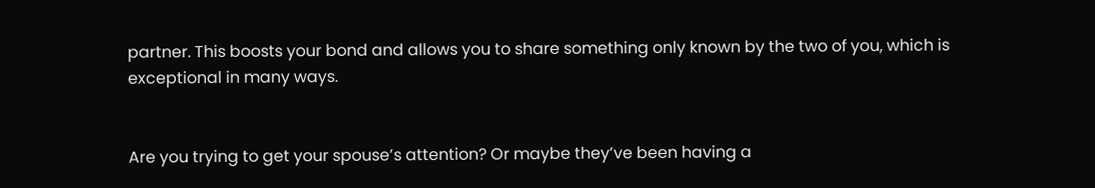partner. This boosts your bond and allows you to share something only known by the two of you, which is exceptional in many ways.


Are you trying to get your spouse’s attention? Or maybe they’ve been having a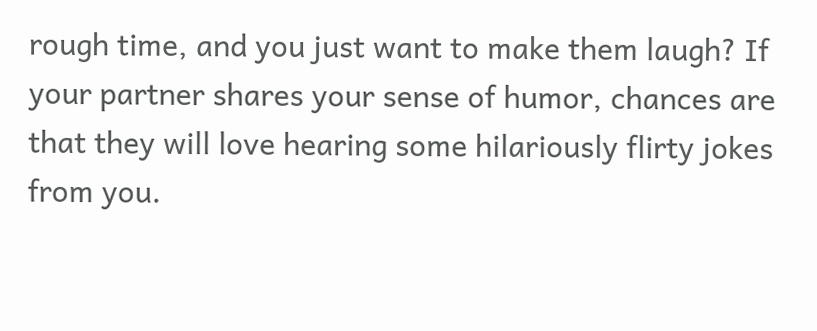rough time, and you just want to make them laugh? If your partner shares your sense of humor, chances are that they will love hearing some hilariously flirty jokes from you.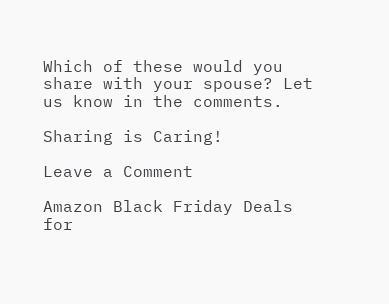Which of these would you share with your spouse? Let us know in the comments.

Sharing is Caring!

Leave a Comment

Amazon Black Friday Deals for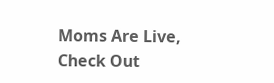Moms Are Live, Check Out